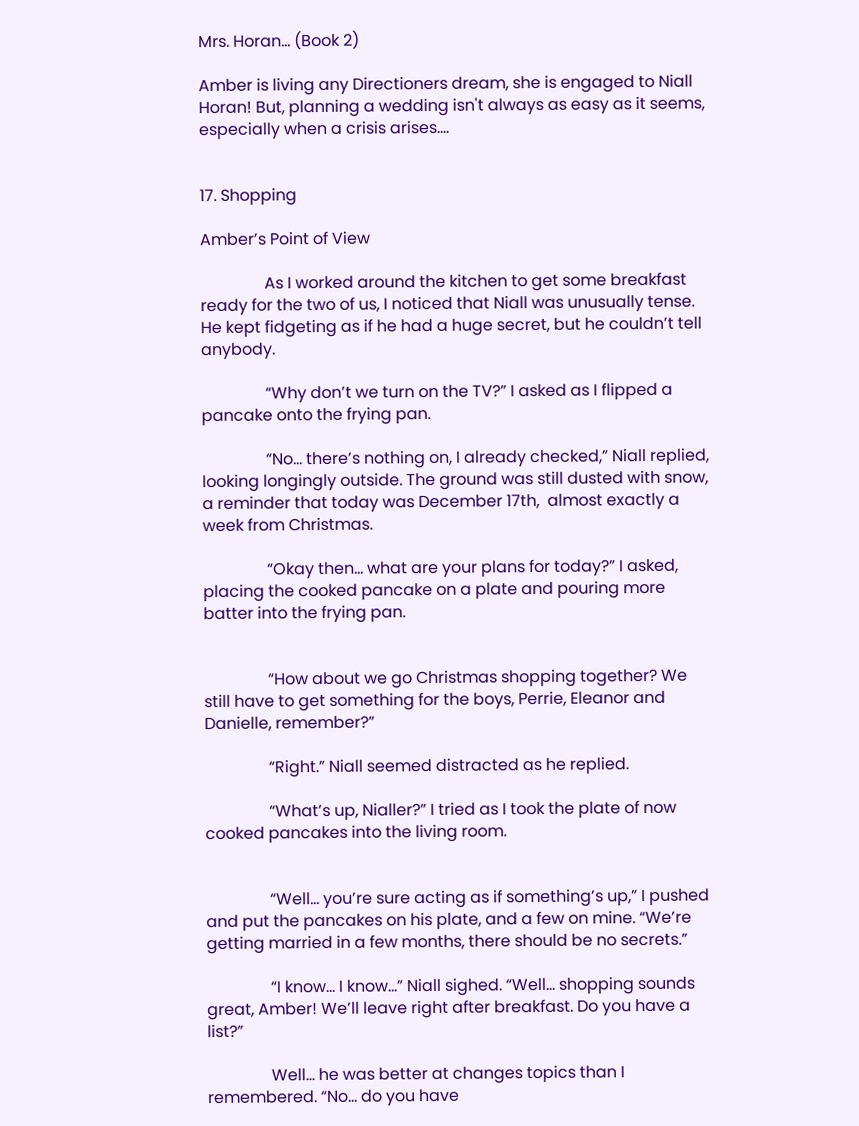Mrs. Horan... (Book 2)

Amber is living any Directioners dream, she is engaged to Niall Horan! But, planning a wedding isn't always as easy as it seems, especially when a crisis arises....


17. Shopping

Amber’s Point of View

                As I worked around the kitchen to get some breakfast ready for the two of us, I noticed that Niall was unusually tense. He kept fidgeting as if he had a huge secret, but he couldn’t tell anybody.

                “Why don’t we turn on the TV?” I asked as I flipped a pancake onto the frying pan.

                “No… there’s nothing on, I already checked,” Niall replied, looking longingly outside. The ground was still dusted with snow, a reminder that today was December 17th,  almost exactly a week from Christmas.

                “Okay then… what are your plans for today?” I asked, placing the cooked pancake on a plate and pouring more batter into the frying pan.


                “How about we go Christmas shopping together? We still have to get something for the boys, Perrie, Eleanor and Danielle, remember?”

                “Right.” Niall seemed distracted as he replied.

                “What’s up, Nialler?” I tried as I took the plate of now cooked pancakes into the living room.


                “Well… you’re sure acting as if something’s up,” I pushed and put the pancakes on his plate, and a few on mine. “We’re getting married in a few months, there should be no secrets.”

                “I know… I know…” Niall sighed. “Well… shopping sounds great, Amber! We’ll leave right after breakfast. Do you have a list?”

                Well… he was better at changes topics than I remembered. “No… do you have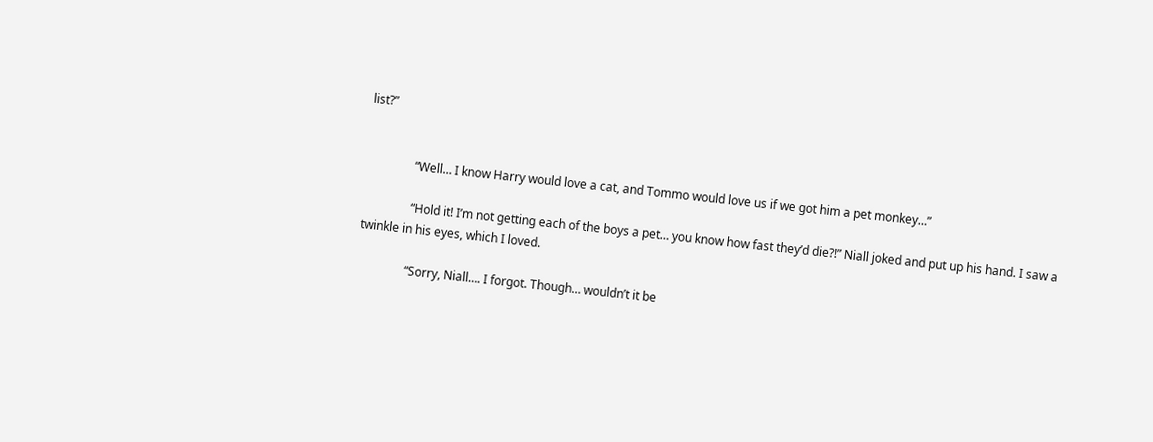list?”


                “Well… I know Harry would love a cat, and Tommo would love us if we got him a pet monkey…”

                “Hold it! I’m not getting each of the boys a pet… you know how fast they’d die?!” Niall joked and put up his hand. I saw a twinkle in his eyes, which I loved.

                “Sorry, Niall…. I forgot. Though… wouldn’t it be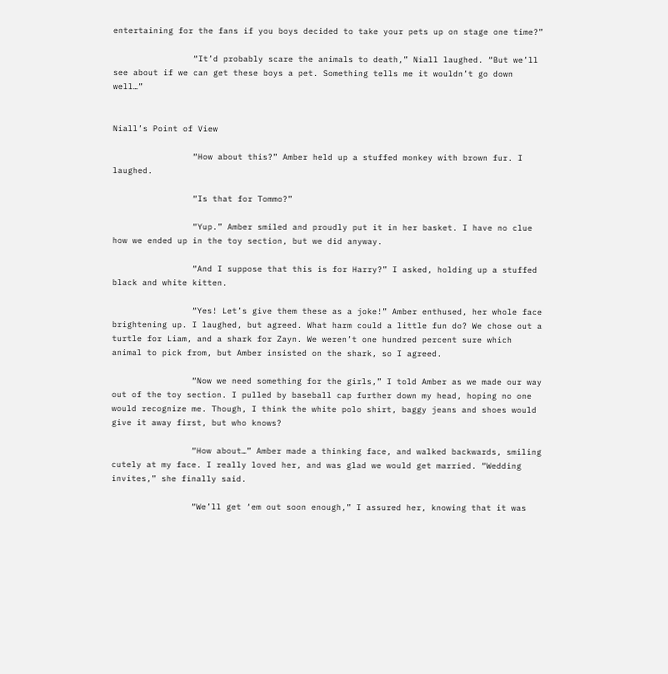entertaining for the fans if you boys decided to take your pets up on stage one time?”

                “It’d probably scare the animals to death,” Niall laughed. “But we’ll see about if we can get these boys a pet. Something tells me it wouldn’t go down well…”


Niall’s Point of View

                “How about this?” Amber held up a stuffed monkey with brown fur. I laughed.

                “Is that for Tommo?”

                “Yup.” Amber smiled and proudly put it in her basket. I have no clue how we ended up in the toy section, but we did anyway.

                “And I suppose that this is for Harry?” I asked, holding up a stuffed black and white kitten.

                “Yes! Let’s give them these as a joke!” Amber enthused, her whole face brightening up. I laughed, but agreed. What harm could a little fun do? We chose out a turtle for Liam, and a shark for Zayn. We weren’t one hundred percent sure which animal to pick from, but Amber insisted on the shark, so I agreed.

                “Now we need something for the girls,” I told Amber as we made our way out of the toy section. I pulled by baseball cap further down my head, hoping no one would recognize me. Though, I think the white polo shirt, baggy jeans and shoes would give it away first, but who knows?

                “How about…” Amber made a thinking face, and walked backwards, smiling cutely at my face. I really loved her, and was glad we would get married. “Wedding invites,” she finally said.

                “We’ll get ‘em out soon enough,” I assured her, knowing that it was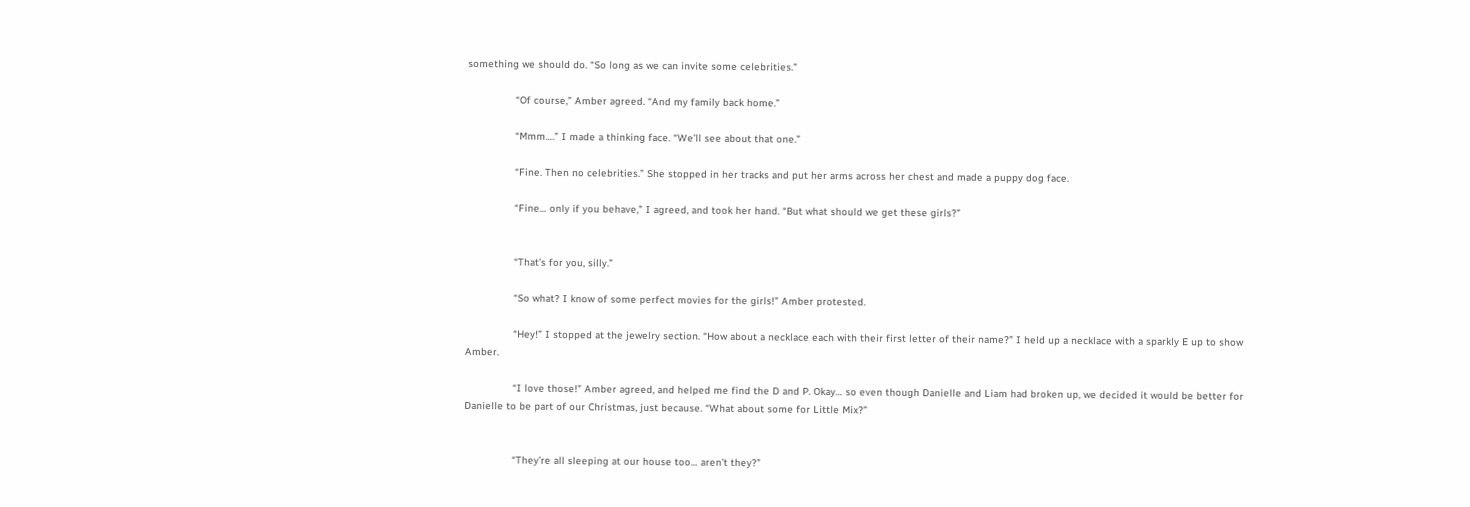something we should do. “So long as we can invite some celebrities.”

                “Of course,” Amber agreed. “And my family back home.”

                “Mmm….” I made a thinking face. “We’ll see about that one.”

                “Fine. Then no celebrities.” She stopped in her tracks and put her arms across her chest and made a puppy dog face.

                “Fine… only if you behave,” I agreed, and took her hand. “But what should we get these girls?”


                “That’s for you, silly.”

                “So what? I know of some perfect movies for the girls!” Amber protested.

                “Hey!” I stopped at the jewelry section. “How about a necklace each with their first letter of their name?” I held up a necklace with a sparkly E up to show Amber.

                “I love those!” Amber agreed, and helped me find the D and P. Okay… so even though Danielle and Liam had broken up, we decided it would be better for Danielle to be part of our Christmas, just because. “What about some for Little Mix?”


                “They’re all sleeping at our house too… aren’t they?”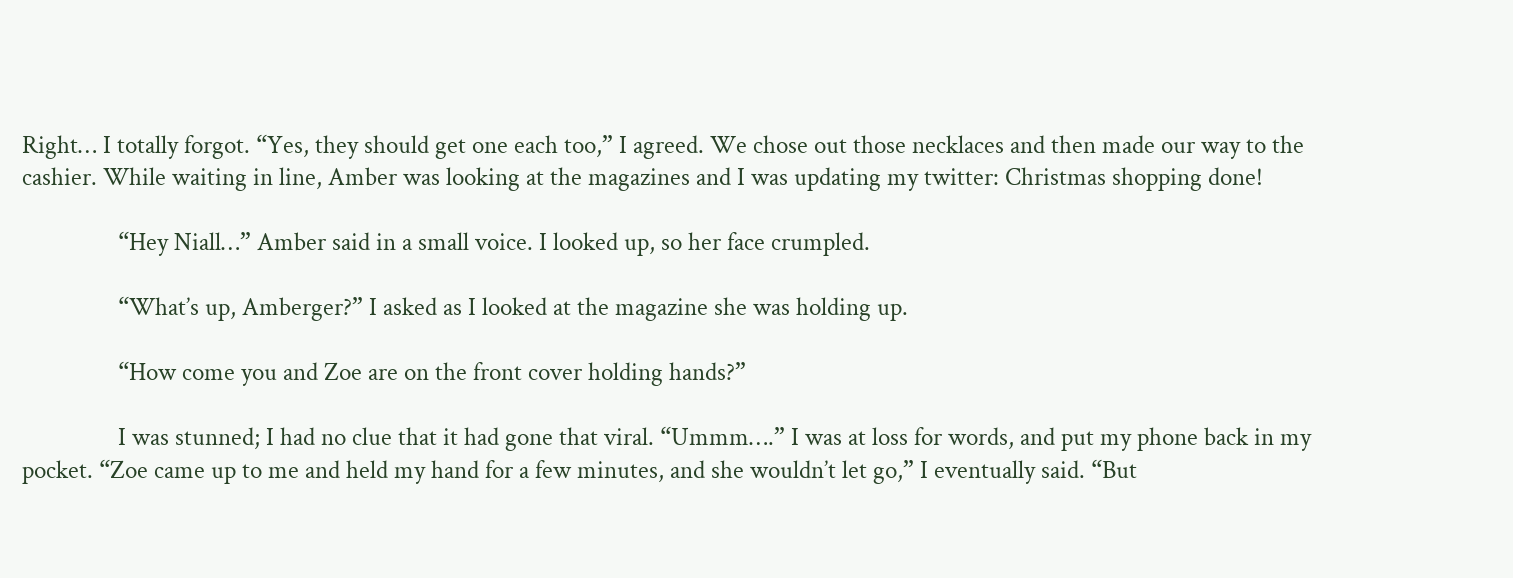Right… I totally forgot. “Yes, they should get one each too,” I agreed. We chose out those necklaces and then made our way to the cashier. While waiting in line, Amber was looking at the magazines and I was updating my twitter: Christmas shopping done!

                “Hey Niall…” Amber said in a small voice. I looked up, so her face crumpled.

                “What’s up, Amberger?” I asked as I looked at the magazine she was holding up.

                “How come you and Zoe are on the front cover holding hands?”

                I was stunned; I had no clue that it had gone that viral. “Ummm….” I was at loss for words, and put my phone back in my pocket. “Zoe came up to me and held my hand for a few minutes, and she wouldn’t let go,” I eventually said. “But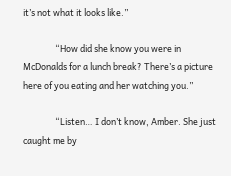it’s not what it looks like.”

                “How did she know you were in McDonalds for a lunch break? There’s a picture here of you eating and her watching you.”

                “Listen… I don’t know, Amber. She just caught me by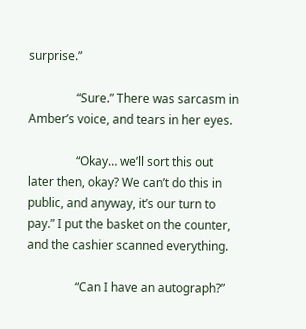surprise.”

                “Sure.” There was sarcasm in Amber’s voice, and tears in her eyes.

                “Okay… we’ll sort this out later then, okay? We can’t do this in public, and anyway, it’s our turn to pay.” I put the basket on the counter, and the cashier scanned everything.

                “Can I have an autograph?”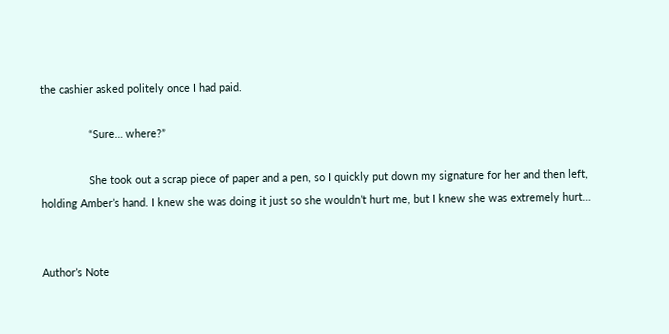the cashier asked politely once I had paid.

                “Sure… where?”

                She took out a scrap piece of paper and a pen, so I quickly put down my signature for her and then left, holding Amber’s hand. I knew she was doing it just so she wouldn’t hurt me, but I knew she was extremely hurt…


Author’s Note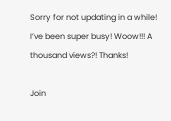Sorry for not updating in a while! I’ve been super busy! Woow!!! A thousand views?! Thanks!

Join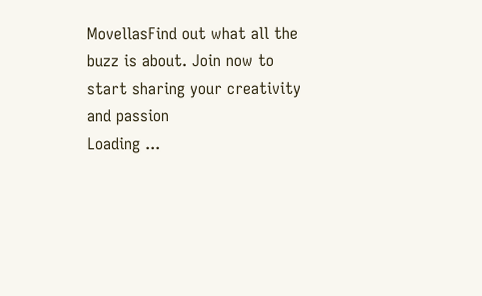MovellasFind out what all the buzz is about. Join now to start sharing your creativity and passion
Loading ...